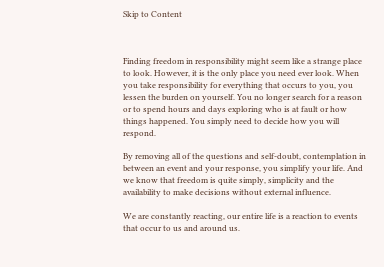Skip to Content



Finding freedom in responsibility might seem like a strange place to look. However, it is the only place you need ever look. When you take responsibility for everything that occurs to you, you lessen the burden on yourself. You no longer search for a reason or to spend hours and days exploring who is at fault or how things happened. You simply need to decide how you will respond.

By removing all of the questions and self-doubt, contemplation in between an event and your response, you simplify your life. And we know that freedom is quite simply, simplicity and the availability to make decisions without external influence.

We are constantly reacting, our entire life is a reaction to events that occur to us and around us.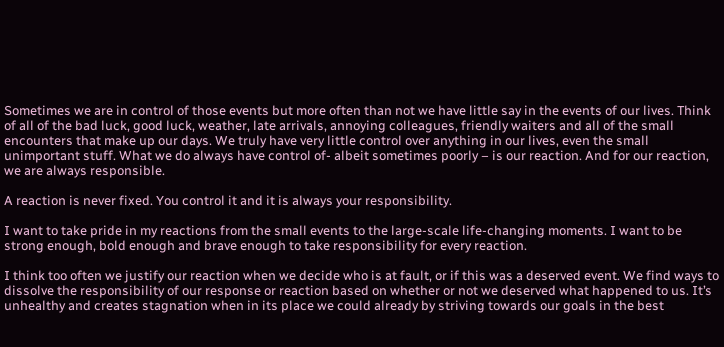Sometimes we are in control of those events but more often than not we have little say in the events of our lives. Think of all of the bad luck, good luck, weather, late arrivals, annoying colleagues, friendly waiters and all of the small encounters that make up our days. We truly have very little control over anything in our lives, even the small unimportant stuff. What we do always have control of- albeit sometimes poorly – is our reaction. And for our reaction, we are always responsible.

A reaction is never fixed. You control it and it is always your responsibility.

I want to take pride in my reactions from the small events to the large-scale life-changing moments. I want to be strong enough, bold enough and brave enough to take responsibility for every reaction.

I think too often we justify our reaction when we decide who is at fault, or if this was a deserved event. We find ways to dissolve the responsibility of our response or reaction based on whether or not we deserved what happened to us. It’s unhealthy and creates stagnation when in its place we could already by striving towards our goals in the best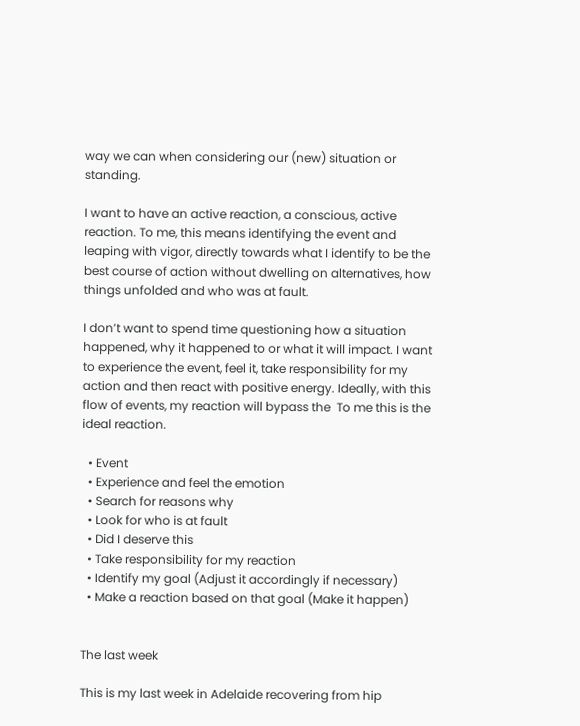way we can when considering our (new) situation or standing.

I want to have an active reaction, a conscious, active reaction. To me, this means identifying the event and leaping with vigor, directly towards what I identify to be the best course of action without dwelling on alternatives, how things unfolded and who was at fault.

I don’t want to spend time questioning how a situation happened, why it happened to or what it will impact. I want to experience the event, feel it, take responsibility for my action and then react with positive energy. Ideally, with this flow of events, my reaction will bypass the  To me this is the ideal reaction.

  • Event
  • Experience and feel the emotion
  • Search for reasons why
  • Look for who is at fault
  • Did I deserve this
  • Take responsibility for my reaction
  • Identify my goal (Adjust it accordingly if necessary)
  • Make a reaction based on that goal (Make it happen)


The last week

This is my last week in Adelaide recovering from hip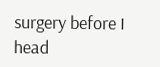surgery before I head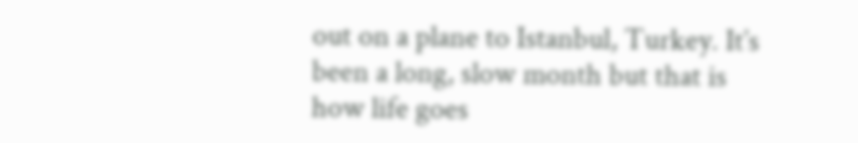out on a plane to Istanbul, Turkey. It’s been a long, slow month but that is how life goes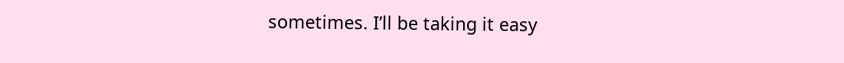sometimes. I’ll be taking it easy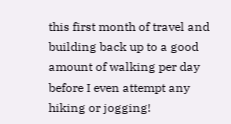this first month of travel and building back up to a good amount of walking per day before I even attempt any hiking or jogging!